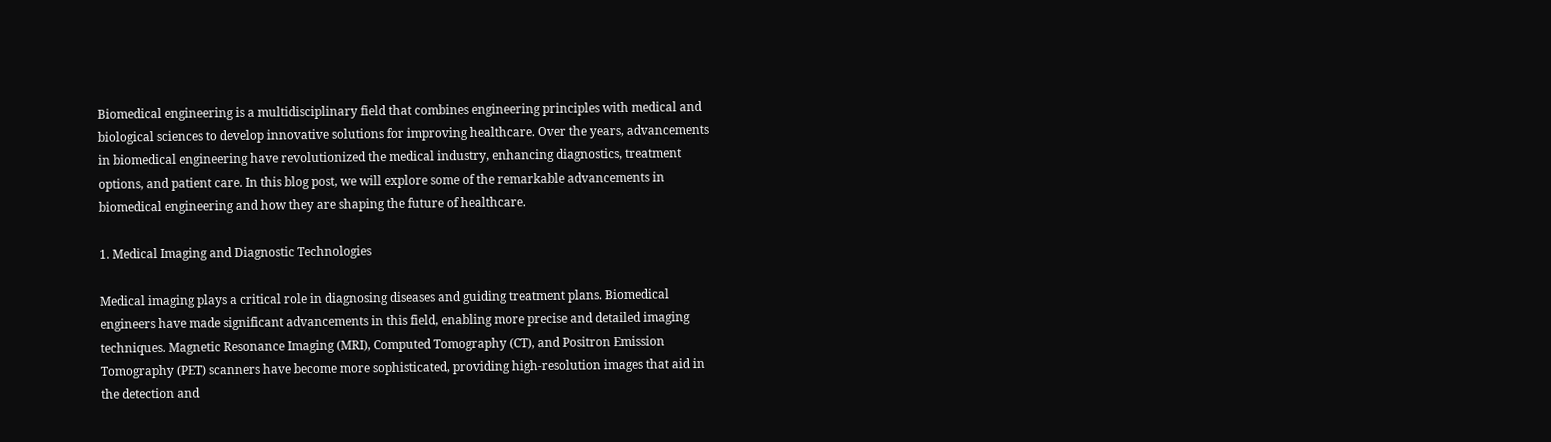Biomedical engineering is a multidisciplinary field that combines engineering principles with medical and biological sciences to develop innovative solutions for improving healthcare. Over the years, advancements in biomedical engineering have revolutionized the medical industry, enhancing diagnostics, treatment options, and patient care. In this blog post, we will explore some of the remarkable advancements in biomedical engineering and how they are shaping the future of healthcare.

1. Medical Imaging and Diagnostic Technologies

Medical imaging plays a critical role in diagnosing diseases and guiding treatment plans. Biomedical engineers have made significant advancements in this field, enabling more precise and detailed imaging techniques. Magnetic Resonance Imaging (MRI), Computed Tomography (CT), and Positron Emission Tomography (PET) scanners have become more sophisticated, providing high-resolution images that aid in the detection and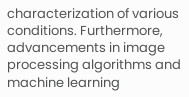characterization of various conditions. Furthermore, advancements in image processing algorithms and machine learning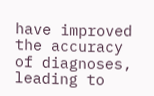have improved the accuracy of diagnoses, leading to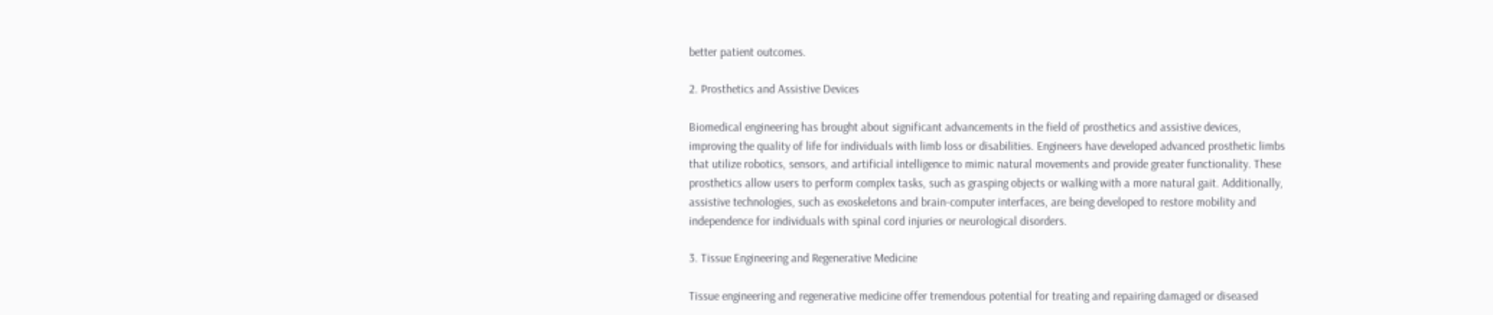better patient outcomes.

2. Prosthetics and Assistive Devices

Biomedical engineering has brought about significant advancements in the field of prosthetics and assistive devices, improving the quality of life for individuals with limb loss or disabilities. Engineers have developed advanced prosthetic limbs that utilize robotics, sensors, and artificial intelligence to mimic natural movements and provide greater functionality. These prosthetics allow users to perform complex tasks, such as grasping objects or walking with a more natural gait. Additionally, assistive technologies, such as exoskeletons and brain-computer interfaces, are being developed to restore mobility and independence for individuals with spinal cord injuries or neurological disorders.

3. Tissue Engineering and Regenerative Medicine

Tissue engineering and regenerative medicine offer tremendous potential for treating and repairing damaged or diseased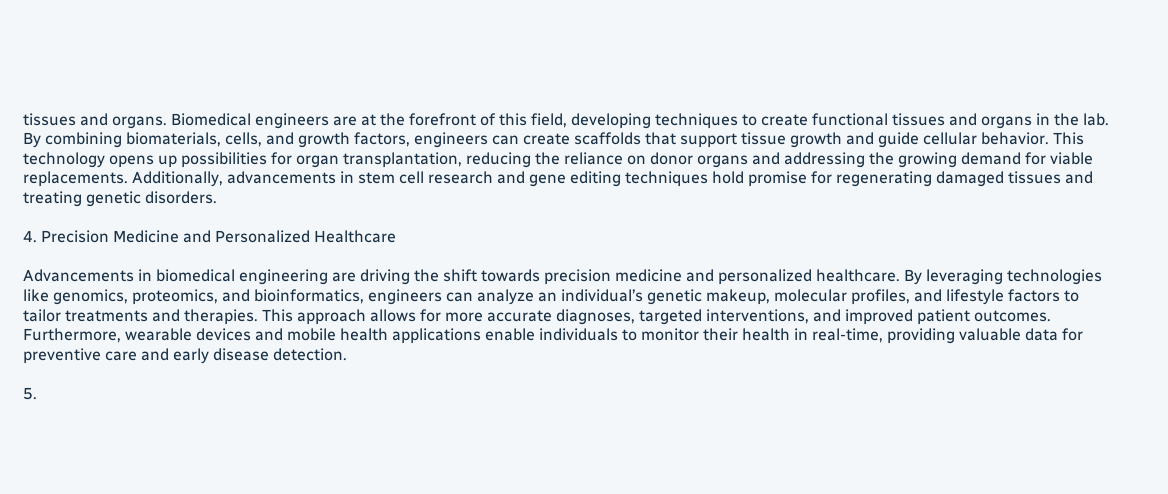tissues and organs. Biomedical engineers are at the forefront of this field, developing techniques to create functional tissues and organs in the lab. By combining biomaterials, cells, and growth factors, engineers can create scaffolds that support tissue growth and guide cellular behavior. This technology opens up possibilities for organ transplantation, reducing the reliance on donor organs and addressing the growing demand for viable replacements. Additionally, advancements in stem cell research and gene editing techniques hold promise for regenerating damaged tissues and treating genetic disorders.

4. Precision Medicine and Personalized Healthcare

Advancements in biomedical engineering are driving the shift towards precision medicine and personalized healthcare. By leveraging technologies like genomics, proteomics, and bioinformatics, engineers can analyze an individual’s genetic makeup, molecular profiles, and lifestyle factors to tailor treatments and therapies. This approach allows for more accurate diagnoses, targeted interventions, and improved patient outcomes. Furthermore, wearable devices and mobile health applications enable individuals to monitor their health in real-time, providing valuable data for preventive care and early disease detection.

5.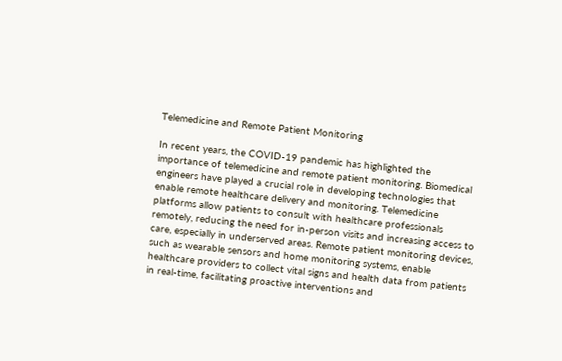Telemedicine and Remote Patient Monitoring

In recent years, the COVID-19 pandemic has highlighted the importance of telemedicine and remote patient monitoring. Biomedical engineers have played a crucial role in developing technologies that enable remote healthcare delivery and monitoring. Telemedicine platforms allow patients to consult with healthcare professionals remotely, reducing the need for in-person visits and increasing access to care, especially in underserved areas. Remote patient monitoring devices, such as wearable sensors and home monitoring systems, enable healthcare providers to collect vital signs and health data from patients in real-time, facilitating proactive interventions and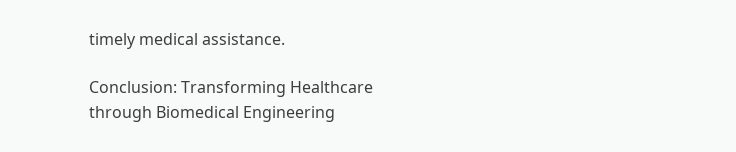timely medical assistance.

Conclusion: Transforming Healthcare through Biomedical Engineering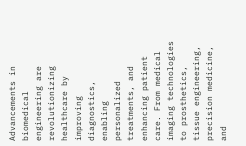Advancements in biomedical engineering are revolutionizing healthcare by improving diagnostics, enabling personalized treatments, and enhancing patient care. From medical imaging technologies to prosthetics, tissue engineering, precision medicine, and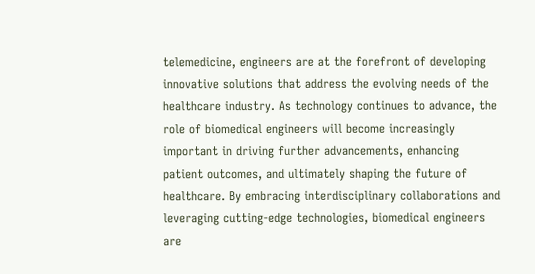telemedicine, engineers are at the forefront of developing innovative solutions that address the evolving needs of the healthcare industry. As technology continues to advance, the role of biomedical engineers will become increasingly important in driving further advancements, enhancing patient outcomes, and ultimately shaping the future of healthcare. By embracing interdisciplinary collaborations and leveraging cutting-edge technologies, biomedical engineers are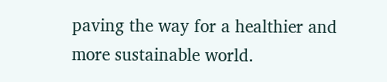paving the way for a healthier and more sustainable world.